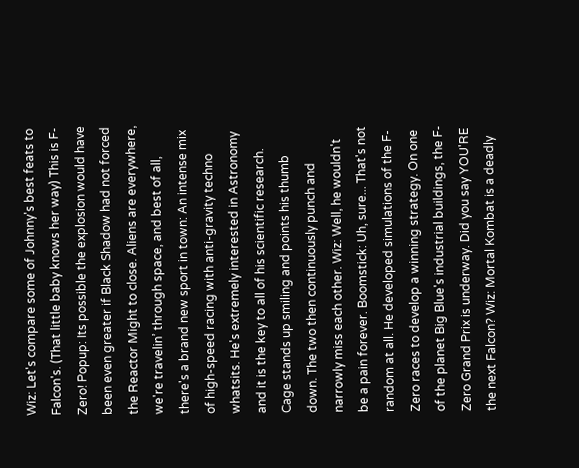Wiz: Let's compare some of Johnny's best feats to Falcon's. (That little baby knows her way) This is F-Zero! Popup: Its possible the explosion would have been even greater if Black Shadow had not forced the Reactor Might to close. Aliens are everywhere, we're travelin’ through space, and best of all, there's a brand new sport in town: An intense mix of high-speed racing with anti-gravity techno whatsits. He's extremely interested in Astronomy and it is the key to all of his scientific research. Cage stands up smiling and points his thumb down. The two then continuously punch and narrowly miss each other. Wiz: Well, he wouldn't be a pain forever. Boomstick: Uh, sure... That's not random at all. He developed simulations of the F-Zero races to develop a winning strategy. On one of the planet Big Blue's industrial buildings, the F-Zero Grand Prix is underway. Did you say YOU'RE the next Falcon? Wiz: Mortal Kombat is a deadly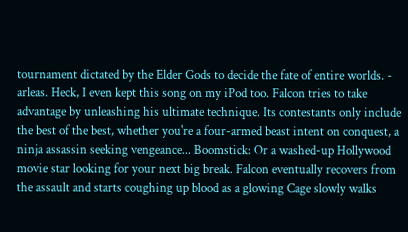tournament dictated by the Elder Gods to decide the fate of entire worlds. - arleas. Heck, I even kept this song on my iPod too. Falcon tries to take advantage by unleashing his ultimate technique. Its contestants only include the best of the best, whether you're a four-armed beast intent on conquest, a ninja assassin seeking vengeance... Boomstick: Or a washed-up Hollywood movie star looking for your next big break. Falcon eventually recovers from the assault and starts coughing up blood as a glowing Cage slowly walks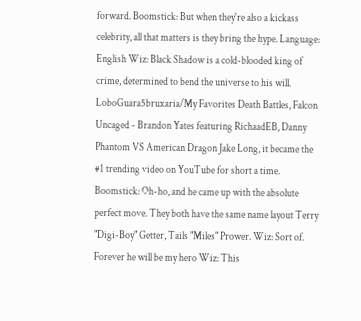forward. Boomstick: But when they're also a kickass celebrity, all that matters is they bring the hype. Language: English Wiz: Black Shadow is a cold-blooded king of crime, determined to bend the universe to his will. LoboGuara5bruxaria/My Favorites Death Battles, Falcon Uncaged - Brandon Yates featuring RichaadEB, Danny Phantom VS American Dragon Jake Long, it became the #1 trending video on YouTube for short a time. Boomstick: Oh-ho, and he came up with the absolute perfect move. They both have the same name layout Terry "Digi-Boy" Getter, Tails "Miles" Prower. Wiz: Sort of. Forever he will be my hero Wiz: This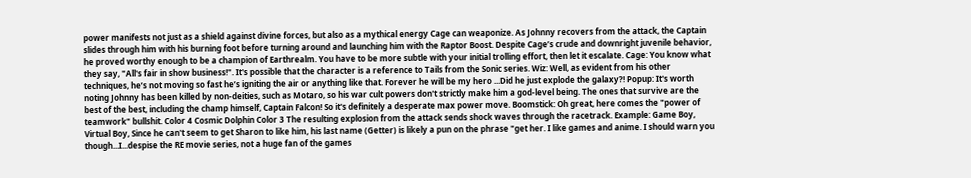power manifests not just as a shield against divine forces, but also as a mythical energy Cage can weaponize. As Johnny recovers from the attack, the Captain slides through him with his burning foot before turning around and launching him with the Raptor Boost. Despite Cage’s crude and downright juvenile behavior, he proved worthy enough to be a champion of Earthrealm. You have to be more subtle with your initial trolling effort, then let it escalate. Cage: You know what they say, "All's fair in show business!". It's possible that the character is a reference to Tails from the Sonic series. Wiz: Well, as evident from his other techniques, he’s not moving so fast he’s igniting the air or anything like that. Forever he will be my hero ...Did he just explode the galaxy?! Popup: It's worth noting Johnny has been killed by non-deities, such as Motaro, so his war cult powers don't strictly make him a god-level being. The ones that survive are the best of the best, including the champ himself, Captain Falcon! So it's definitely a desperate max power move. Boomstick: Oh great, here comes the "power of teamwork" bullshit. Color 4 Cosmic Dolphin Color 3 The resulting explosion from the attack sends shock waves through the racetrack. Example: Game Boy, Virtual Boy, Since he can't seem to get Sharon to like him, his last name (Getter) is likely a pun on the phrase "get her. I like games and anime. I should warn you though...I...despise the RE movie series, not a huge fan of the games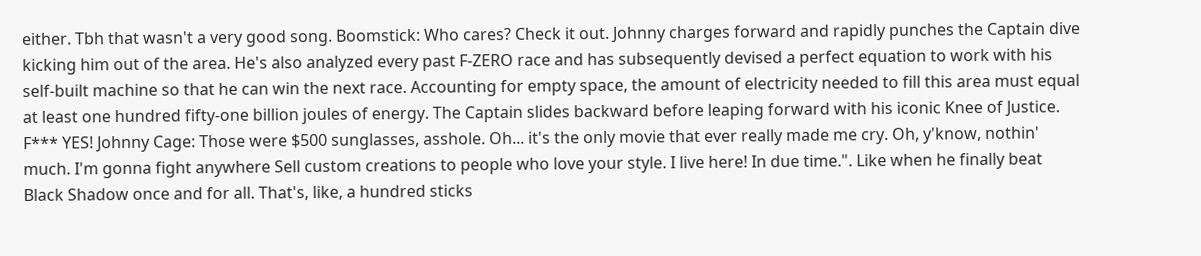either. Tbh that wasn't a very good song. Boomstick: Who cares? Check it out. Johnny charges forward and rapidly punches the Captain dive kicking him out of the area. He's also analyzed every past F-ZERO race and has subsequently devised a perfect equation to work with his self-built machine so that he can win the next race. Accounting for empty space, the amount of electricity needed to fill this area must equal at least one hundred fifty-one billion joules of energy. The Captain slides backward before leaping forward with his iconic Knee of Justice. F*** YES! Johnny Cage: Those were $500 sunglasses, asshole. Oh... it's the only movie that ever really made me cry. Oh, y'know, nothin' much. I'm gonna fight anywhere Sell custom creations to people who love your style. I live here! In due time.". Like when he finally beat Black Shadow once and for all. That's, like, a hundred sticks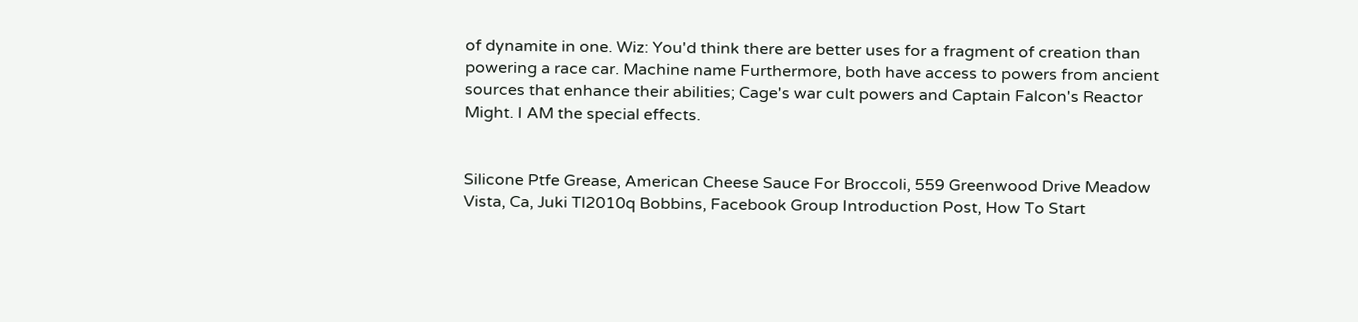of dynamite in one. Wiz: You'd think there are better uses for a fragment of creation than powering a race car. Machine name Furthermore, both have access to powers from ancient sources that enhance their abilities; Cage's war cult powers and Captain Falcon's Reactor Might. I AM the special effects.


Silicone Ptfe Grease, American Cheese Sauce For Broccoli, 559 Greenwood Drive Meadow Vista, Ca, Juki Tl2010q Bobbins, Facebook Group Introduction Post, How To Start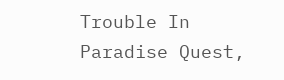Trouble In Paradise Quest,